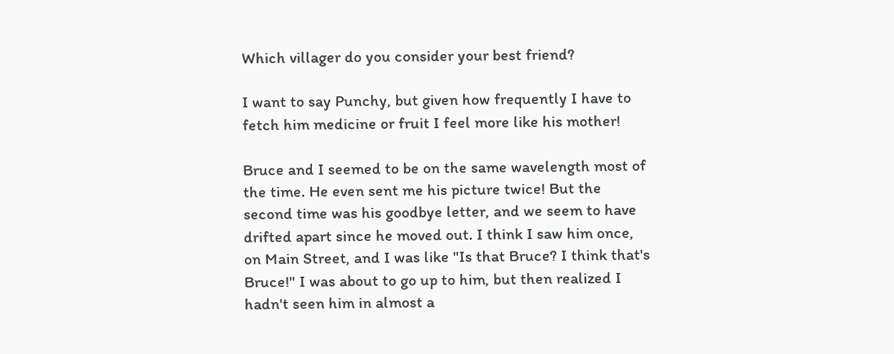Which villager do you consider your best friend?

I want to say Punchy, but given how frequently I have to fetch him medicine or fruit I feel more like his mother!

Bruce and I seemed to be on the same wavelength most of the time. He even sent me his picture twice! But the second time was his goodbye letter, and we seem to have drifted apart since he moved out. I think I saw him once, on Main Street, and I was like "Is that Bruce? I think that's Bruce!" I was about to go up to him, but then realized I hadn't seen him in almost a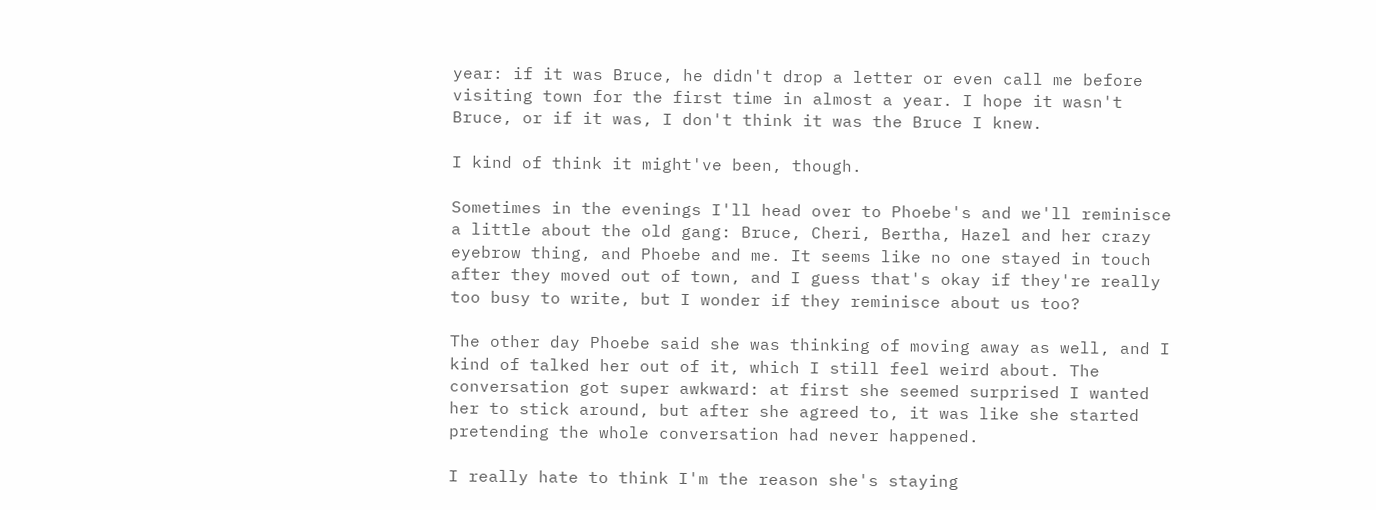year: if it was Bruce, he didn't drop a letter or even call me before visiting town for the first time in almost a year. I hope it wasn't Bruce, or if it was, I don't think it was the Bruce I knew.

I kind of think it might've been, though.

Sometimes in the evenings I'll head over to Phoebe's and we'll reminisce a little about the old gang: Bruce, Cheri, Bertha, Hazel and her crazy eyebrow thing, and Phoebe and me. It seems like no one stayed in touch after they moved out of town, and I guess that's okay if they're really too busy to write, but I wonder if they reminisce about us too?

The other day Phoebe said she was thinking of moving away as well, and I kind of talked her out of it, which I still feel weird about. The conversation got super awkward: at first she seemed surprised I wanted her to stick around, but after she agreed to, it was like she started pretending the whole conversation had never happened.

I really hate to think I'm the reason she's staying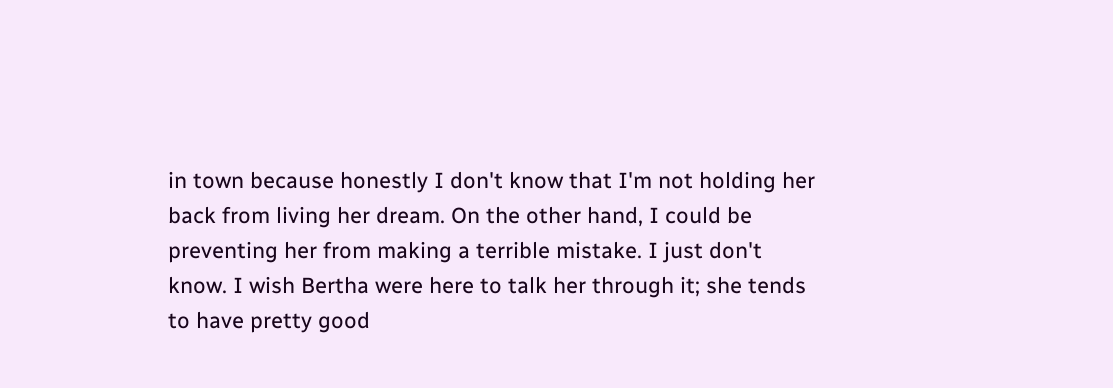in town because honestly I don't know that I'm not holding her back from living her dream. On the other hand, I could be preventing her from making a terrible mistake. I just don't know. I wish Bertha were here to talk her through it; she tends to have pretty good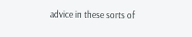advice in these sorts of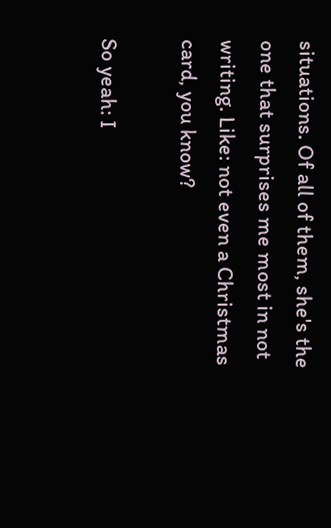situations. Of all of them, she's the one that surprises me most in not writing. Like: not even a Christmas card, you know?

So yeah: I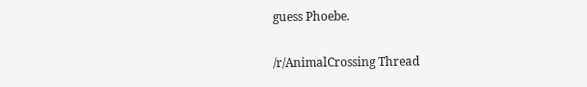guess Phoebe.

/r/AnimalCrossing Thread